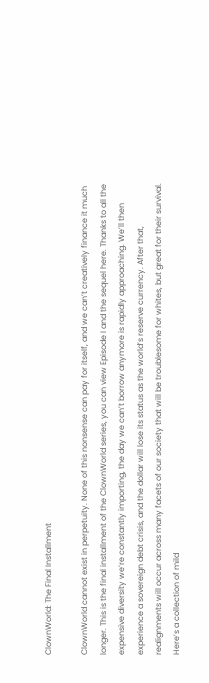ClownWorld: The Final Installment

ClownWorld cannot exist in perpetuity. None of this nonsense can pay for itself, and we can’t creatively finance it much longer. This is the final installment of the ClownWorld series, you can view Episode I and the sequel here. Thanks to all the expensive diversity we’re constantly importing, the day we can’t borrow anymore is rapidly approaching. We’ll then experience a sovereign debt crisis, and the dollar will lose its status as the world’s reserve currency. After that, realignments will occur across many facets of our society that will be troublesome for whites, but great for their survival.  Here’s a collection of mild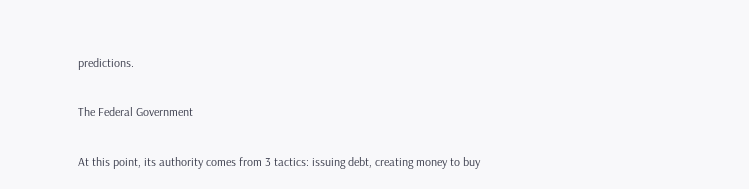predictions.

The Federal Government

At this point, its authority comes from 3 tactics: issuing debt, creating money to buy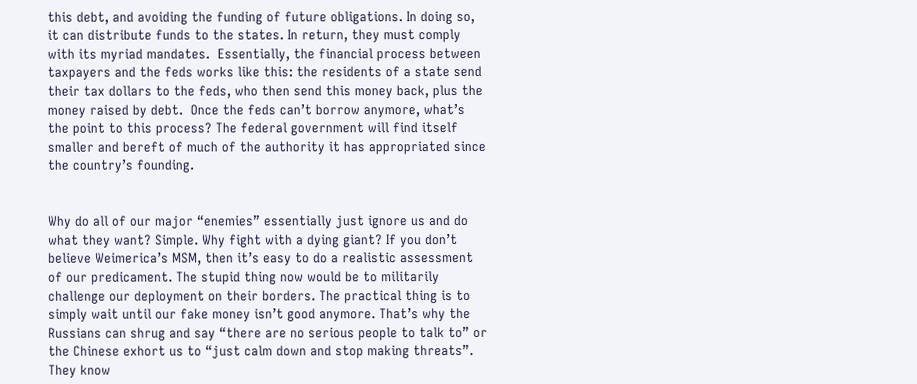this debt, and avoiding the funding of future obligations. In doing so, it can distribute funds to the states. In return, they must comply with its myriad mandates.  Essentially, the financial process between taxpayers and the feds works like this: the residents of a state send their tax dollars to the feds, who then send this money back, plus the money raised by debt.  Once the feds can’t borrow anymore, what’s the point to this process? The federal government will find itself smaller and bereft of much of the authority it has appropriated since the country’s founding.


Why do all of our major “enemies” essentially just ignore us and do what they want? Simple. Why fight with a dying giant? If you don’t believe Weimerica’s MSM, then it’s easy to do a realistic assessment of our predicament. The stupid thing now would be to militarily challenge our deployment on their borders. The practical thing is to simply wait until our fake money isn’t good anymore. That’s why the Russians can shrug and say “there are no serious people to talk to” or the Chinese exhort us to “just calm down and stop making threats”. They know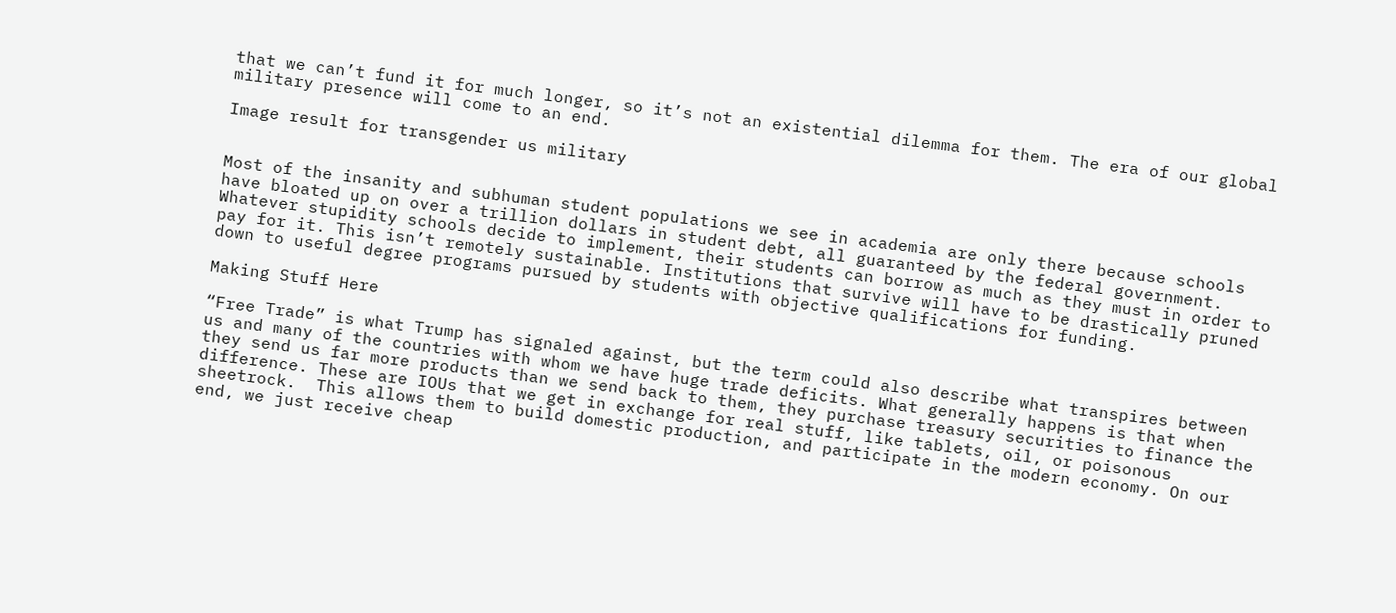that we can’t fund it for much longer, so it’s not an existential dilemma for them. The era of our global military presence will come to an end.

Image result for transgender us military


Most of the insanity and subhuman student populations we see in academia are only there because schools have bloated up on over a trillion dollars in student debt, all guaranteed by the federal government. Whatever stupidity schools decide to implement, their students can borrow as much as they must in order to pay for it. This isn’t remotely sustainable. Institutions that survive will have to be drastically pruned down to useful degree programs pursued by students with objective qualifications for funding.

Making Stuff Here

“Free Trade” is what Trump has signaled against, but the term could also describe what transpires between us and many of the countries with whom we have huge trade deficits. What generally happens is that when they send us far more products than we send back to them, they purchase treasury securities to finance the difference. These are IOUs that we get in exchange for real stuff, like tablets, oil, or poisonous sheetrock.  This allows them to build domestic production, and participate in the modern economy. On our end, we just receive cheap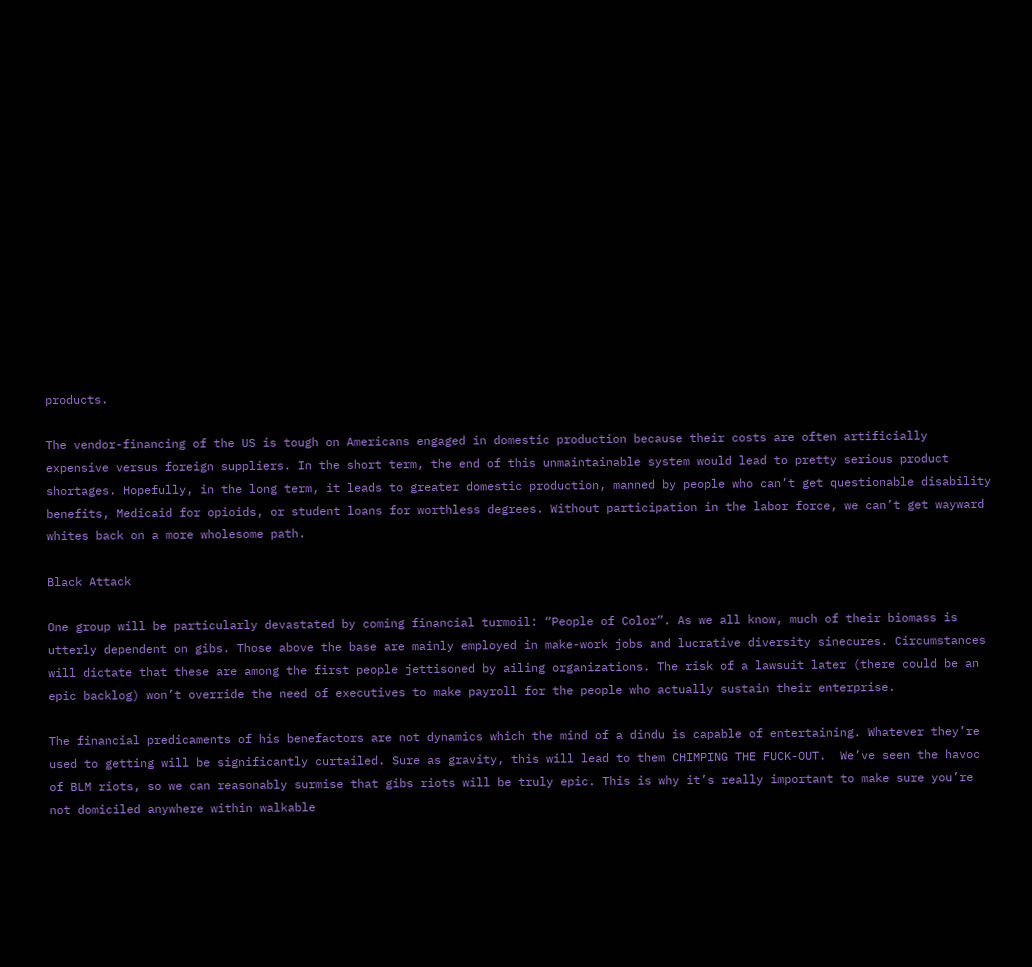products.

The vendor-financing of the US is tough on Americans engaged in domestic production because their costs are often artificially expensive versus foreign suppliers. In the short term, the end of this unmaintainable system would lead to pretty serious product shortages. Hopefully, in the long term, it leads to greater domestic production, manned by people who can’t get questionable disability benefits, Medicaid for opioids, or student loans for worthless degrees. Without participation in the labor force, we can’t get wayward whites back on a more wholesome path.

Black Attack

One group will be particularly devastated by coming financial turmoil: “People of Color”. As we all know, much of their biomass is utterly dependent on gibs. Those above the base are mainly employed in make-work jobs and lucrative diversity sinecures. Circumstances will dictate that these are among the first people jettisoned by ailing organizations. The risk of a lawsuit later (there could be an epic backlog) won’t override the need of executives to make payroll for the people who actually sustain their enterprise.

The financial predicaments of his benefactors are not dynamics which the mind of a dindu is capable of entertaining. Whatever they’re used to getting will be significantly curtailed. Sure as gravity, this will lead to them CHIMPING THE FUCK-OUT.  We’ve seen the havoc of BLM riots, so we can reasonably surmise that gibs riots will be truly epic. This is why it’s really important to make sure you’re not domiciled anywhere within walkable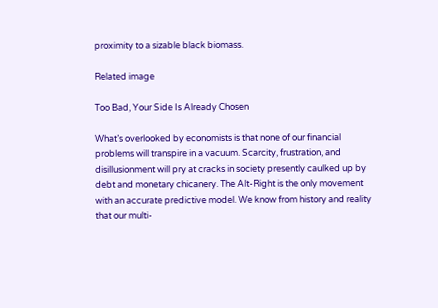proximity to a sizable black biomass.

Related image

Too Bad, Your Side Is Already Chosen

What’s overlooked by economists is that none of our financial problems will transpire in a vacuum. Scarcity, frustration, and disillusionment will pry at cracks in society presently caulked up by debt and monetary chicanery. The Alt-Right is the only movement with an accurate predictive model. We know from history and reality that our multi-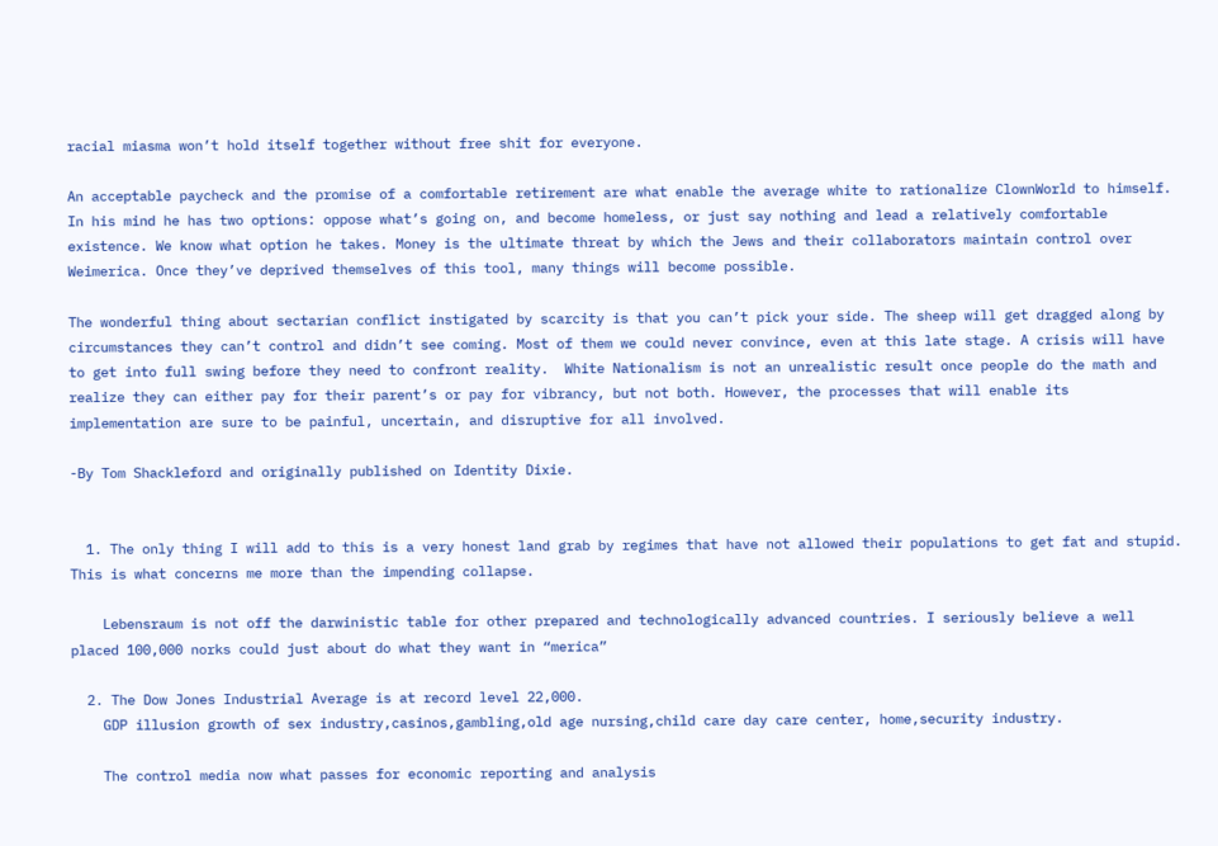racial miasma won’t hold itself together without free shit for everyone.

An acceptable paycheck and the promise of a comfortable retirement are what enable the average white to rationalize ClownWorld to himself. In his mind he has two options: oppose what’s going on, and become homeless, or just say nothing and lead a relatively comfortable existence. We know what option he takes. Money is the ultimate threat by which the Jews and their collaborators maintain control over Weimerica. Once they’ve deprived themselves of this tool, many things will become possible.

The wonderful thing about sectarian conflict instigated by scarcity is that you can’t pick your side. The sheep will get dragged along by circumstances they can’t control and didn’t see coming. Most of them we could never convince, even at this late stage. A crisis will have to get into full swing before they need to confront reality.  White Nationalism is not an unrealistic result once people do the math and realize they can either pay for their parent’s or pay for vibrancy, but not both. However, the processes that will enable its implementation are sure to be painful, uncertain, and disruptive for all involved.

-By Tom Shackleford and originally published on Identity Dixie.


  1. The only thing I will add to this is a very honest land grab by regimes that have not allowed their populations to get fat and stupid. This is what concerns me more than the impending collapse.

    Lebensraum is not off the darwinistic table for other prepared and technologically advanced countries. I seriously believe a well placed 100,000 norks could just about do what they want in “merica”

  2. The Dow Jones Industrial Average is at record level 22,000.
    GDP illusion growth of sex industry,casinos,gambling,old age nursing,child care day care center, home,security industry.

    The control media now what passes for economic reporting and analysis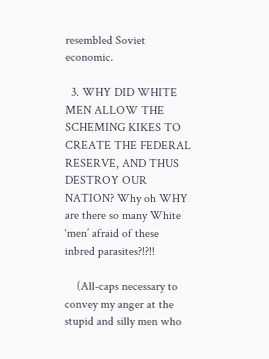resembled Soviet economic.

  3. WHY DID WHITE MEN ALLOW THE SCHEMING KIKES TO CREATE THE FEDERAL RESERVE, AND THUS DESTROY OUR NATION? Why oh WHY are there so many White ‘men’ afraid of these inbred parasites?!?!!

    (All-caps necessary to convey my anger at the stupid and silly men who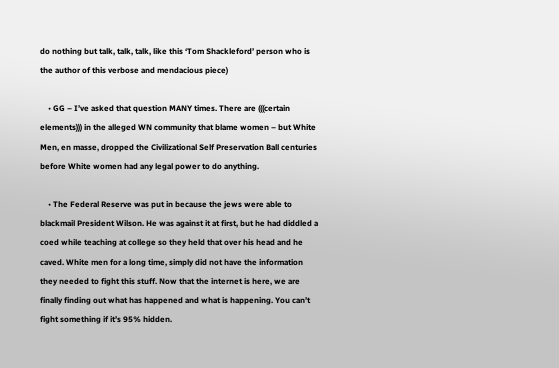do nothing but talk, talk, talk, like this ‘Tom Shackleford’ person who is the author of this verbose and mendacious piece)

    • GG – I’ve asked that question MANY times. There are (((certain elements))) in the alleged WN community that blame women – but White Men, en masse, dropped the Civilizational Self Preservation Ball centuries before White women had any legal power to do anything.

    • The Federal Reserve was put in because the jews were able to blackmail President Wilson. He was against it at first, but he had diddled a coed while teaching at college so they held that over his head and he caved. White men for a long time, simply did not have the information they needed to fight this stuff. Now that the internet is here, we are finally finding out what has happened and what is happening. You can’t fight something if it’s 95% hidden.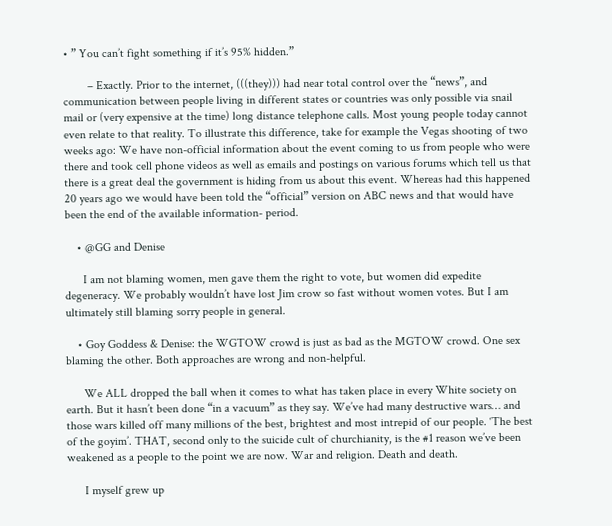• ” You can’t fight something if it’s 95% hidden.”

        – Exactly. Prior to the internet, (((they))) had near total control over the “news”, and communication between people living in different states or countries was only possible via snail mail or (very expensive at the time) long distance telephone calls. Most young people today cannot even relate to that reality. To illustrate this difference, take for example the Vegas shooting of two weeks ago: We have non-official information about the event coming to us from people who were there and took cell phone videos as well as emails and postings on various forums which tell us that there is a great deal the government is hiding from us about this event. Whereas had this happened 20 years ago we would have been told the “official” version on ABC news and that would have been the end of the available information- period.

    • @GG and Denise

      I am not blaming women, men gave them the right to vote, but women did expedite degeneracy. We probably wouldn’t have lost Jim crow so fast without women votes. But I am ultimately still blaming sorry people in general.

    • Goy Goddess & Denise: the WGTOW crowd is just as bad as the MGTOW crowd. One sex blaming the other. Both approaches are wrong and non-helpful.

      We ALL dropped the ball when it comes to what has taken place in every White society on earth. But it hasn’t been done “in a vacuum” as they say. We’ve had many destructive wars… and those wars killed off many millions of the best, brightest and most intrepid of our people. ‘The best of the goyim’. THAT, second only to the suicide cult of churchianity, is the #1 reason we’ve been weakened as a people to the point we are now. War and religion. Death and death.

      I myself grew up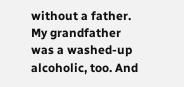without a father. My grandfather was a washed-up alcoholic, too. And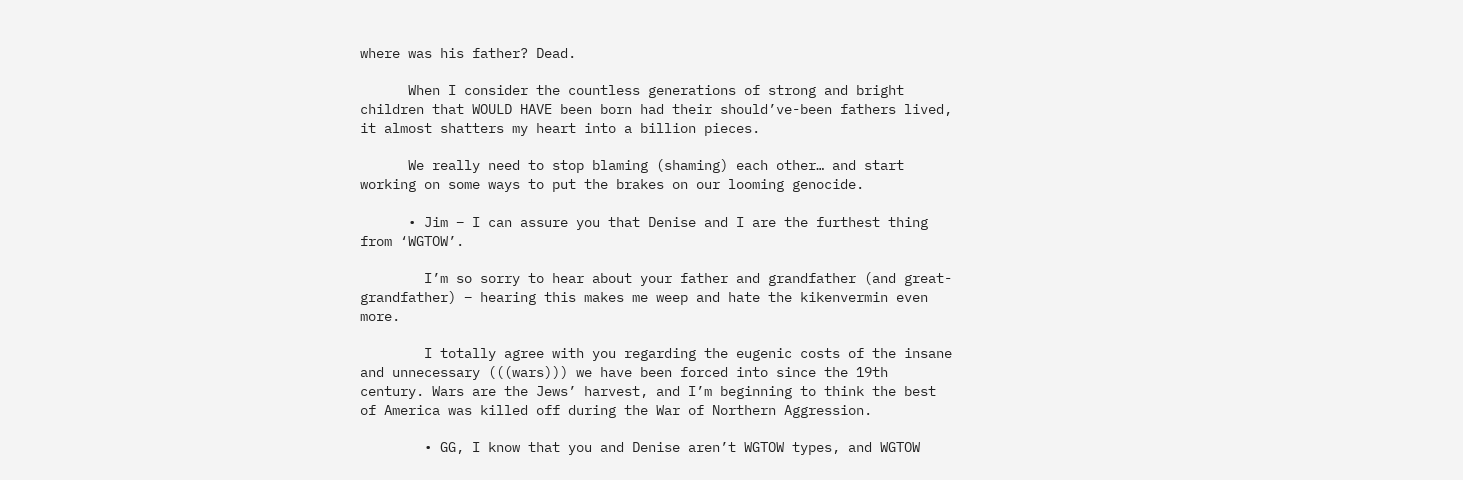where was his father? Dead.

      When I consider the countless generations of strong and bright children that WOULD HAVE been born had their should’ve-been fathers lived, it almost shatters my heart into a billion pieces.

      We really need to stop blaming (shaming) each other… and start working on some ways to put the brakes on our looming genocide.

      • Jim – I can assure you that Denise and I are the furthest thing from ‘WGTOW’.

        I’m so sorry to hear about your father and grandfather (and great-grandfather) – hearing this makes me weep and hate the kikenvermin even more.

        I totally agree with you regarding the eugenic costs of the insane and unnecessary (((wars))) we have been forced into since the 19th century. Wars are the Jews’ harvest, and I’m beginning to think the best of America was killed off during the War of Northern Aggression.

        • GG, I know that you and Denise aren’t WGTOW types, and WGTOW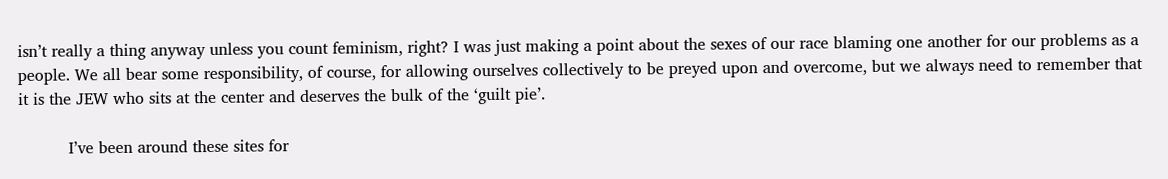isn’t really a thing anyway unless you count feminism, right? I was just making a point about the sexes of our race blaming one another for our problems as a people. We all bear some responsibility, of course, for allowing ourselves collectively to be preyed upon and overcome, but we always need to remember that it is the JEW who sits at the center and deserves the bulk of the ‘guilt pie’.

          I’ve been around these sites for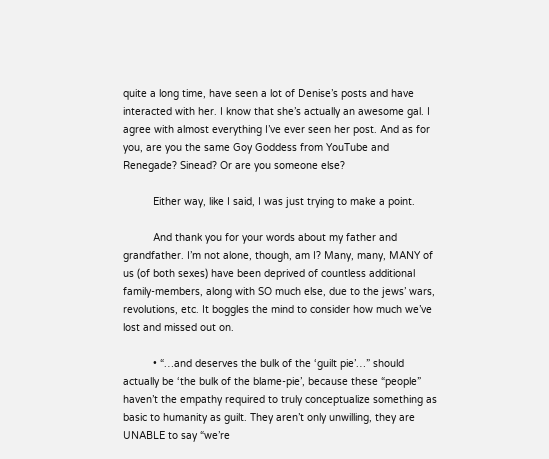quite a long time, have seen a lot of Denise’s posts and have interacted with her. I know that she’s actually an awesome gal. I agree with almost everything I’ve ever seen her post. And as for you, are you the same Goy Goddess from YouTube and Renegade? Sinead? Or are you someone else?

          Either way, like I said, I was just trying to make a point.

          And thank you for your words about my father and grandfather. I’m not alone, though, am I? Many, many, MANY of us (of both sexes) have been deprived of countless additional family-members, along with SO much else, due to the jews’ wars, revolutions, etc. It boggles the mind to consider how much we’ve lost and missed out on.

          • “…and deserves the bulk of the ‘guilt pie’…” should actually be ‘the bulk of the blame-pie’, because these “people” haven’t the empathy required to truly conceptualize something as basic to humanity as guilt. They aren’t only unwilling, they are UNABLE to say “we’re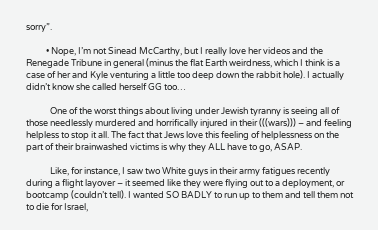sorry”.

          • Nope, I’m not Sinead McCarthy, but I really love her videos and the Renegade Tribune in general (minus the flat Earth weirdness, which I think is a case of her and Kyle venturing a little too deep down the rabbit hole). I actually didn’t know she called herself GG too…

            One of the worst things about living under Jewish tyranny is seeing all of those needlessly murdered and horrifically injured in their (((wars))) – and feeling helpless to stop it all. The fact that Jews love this feeling of helplessness on the part of their brainwashed victims is why they ALL have to go, ASAP.

            Like, for instance, I saw two White guys in their army fatigues recently during a flight layover – it seemed like they were flying out to a deployment, or bootcamp (couldn’t tell). I wanted SO BADLY to run up to them and tell them not to die for Israel,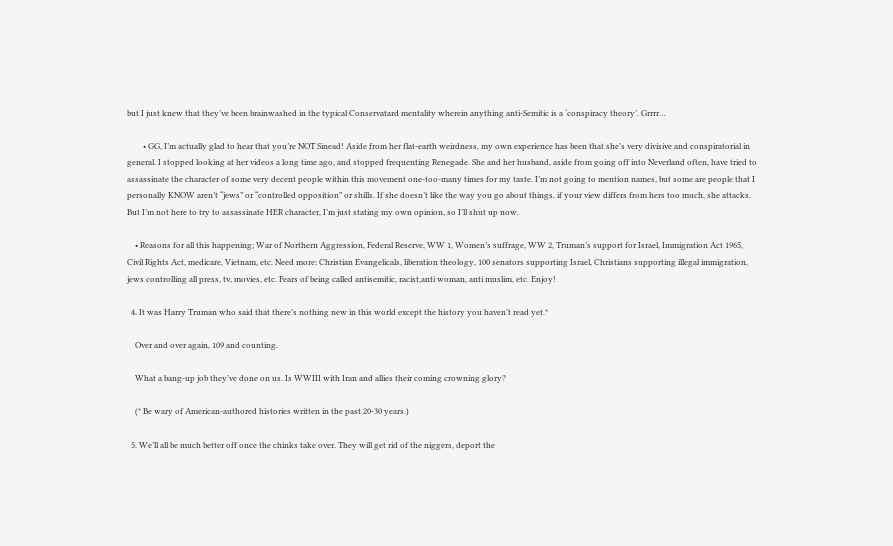but I just knew that they’ve been brainwashed in the typical Conservatard mentality wherein anything anti-Semitic is a ‘conspiracy theory’. Grrrr…

        • GG, I’m actually glad to hear that you’re NOT Sinead! Aside from her flat-earth weirdness, my own experience has been that she’s very divisive and conspiratorial in general. I stopped looking at her videos a long time ago, and stopped frequenting Renegade. She and her husband, aside from going off into Neverland often, have tried to assassinate the character of some very decent people within this movement one-too-many times for my taste. I’m not going to mention names, but some are people that I personally KNOW aren’t “jews” or “controlled opposition” or shills. If she doesn’t like the way you go about things, if your view differs from hers too much, she attacks. But I’m not here to try to assassinate HER character, I’m just stating my own opinion, so I’ll shut up now.

    • Reasons for all this happening; War of Northern Aggression, Federal Reserve, WW 1, Women’s suffrage, WW 2, Truman’s support for Israel, Immigration Act 1965, Civil Rights Act, medicare, Vietnam, etc. Need more: Christian Evangelicals, liberation theology, 100 senators supporting Israel, Christians supporting illegal immigration, jews controlling all press, tv, movies, etc. Fears of being called antisemitic, racist,anti woman, anti muslim, etc. Enjoy!

  4. It was Harry Truman who said that there’s nothing new in this world except the history you haven’t read yet.*

    Over and over again, 109 and counting.

    What a bang-up job they’ve done on us. Is WWIII with Iran and allies their coming crowning glory?

    (* Be wary of American-authored histories written in the past 20-30 years.)

  5. We’ll all be much better off once the chinks take over. They will get rid of the niggers, deport the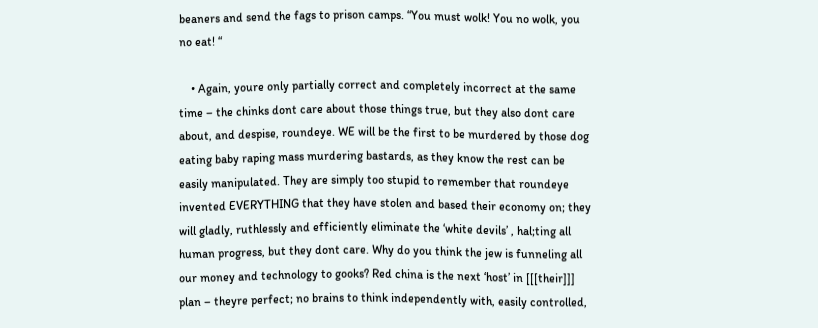beaners and send the fags to prison camps. “You must wolk! You no wolk, you no eat! “

    • Again, youre only partially correct and completely incorrect at the same time – the chinks dont care about those things true, but they also dont care about, and despise, roundeye. WE will be the first to be murdered by those dog eating baby raping mass murdering bastards, as they know the rest can be easily manipulated. They are simply too stupid to remember that roundeye invented EVERYTHING that they have stolen and based their economy on; they will gladly, ruthlessly and efficiently eliminate the ‘white devils’ , hal;ting all human progress, but they dont care. Why do you think the jew is funneling all our money and technology to gooks? Red china is the next ‘host’ in [[[their]]] plan – theyre perfect; no brains to think independently with, easily controlled,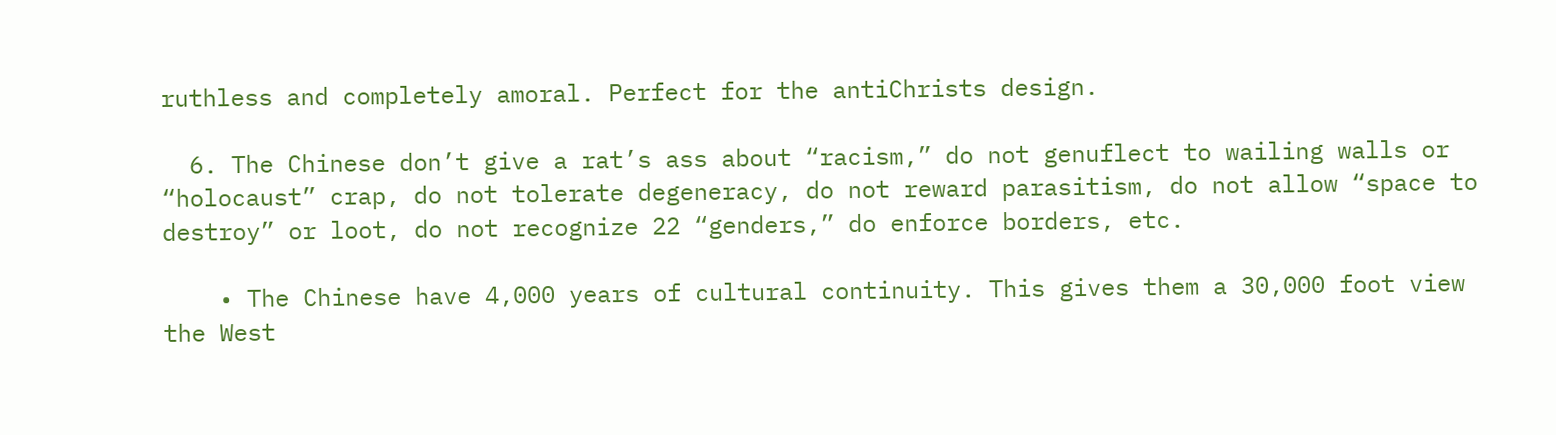ruthless and completely amoral. Perfect for the antiChrists design.

  6. The Chinese don’t give a rat’s ass about “racism,” do not genuflect to wailing walls or “holocaust” crap, do not tolerate degeneracy, do not reward parasitism, do not allow “space to destroy” or loot, do not recognize 22 “genders,” do enforce borders, etc.

    • The Chinese have 4,000 years of cultural continuity. This gives them a 30,000 foot view the West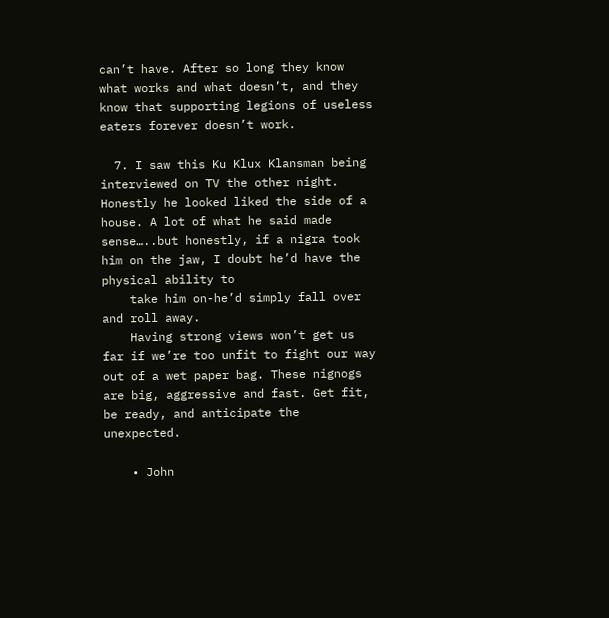can’t have. After so long they know what works and what doesn’t, and they know that supporting legions of useless eaters forever doesn’t work.

  7. I saw this Ku Klux Klansman being interviewed on TV the other night. Honestly he looked liked the side of a house. A lot of what he said made sense…..but honestly, if a nigra took him on the jaw, I doubt he’d have the physical ability to
    take him on-he’d simply fall over and roll away.
    Having strong views won’t get us far if we’re too unfit to fight our way out of a wet paper bag. These nignogs are big, aggressive and fast. Get fit, be ready, and anticipate the unexpected.

    • John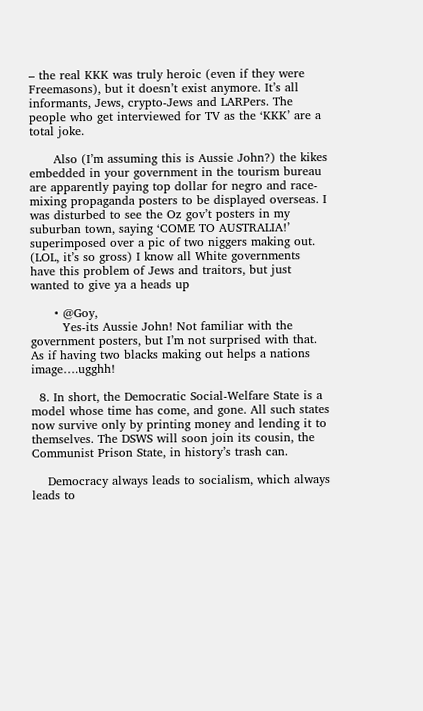– the real KKK was truly heroic (even if they were Freemasons), but it doesn’t exist anymore. It’s all informants, Jews, crypto-Jews and LARPers. The people who get interviewed for TV as the ‘KKK’ are a total joke.

      Also (I’m assuming this is Aussie John?) the kikes embedded in your government in the tourism bureau are apparently paying top dollar for negro and race-mixing propaganda posters to be displayed overseas. I was disturbed to see the Oz gov’t posters in my suburban town, saying ‘COME TO AUSTRALIA!’ superimposed over a pic of two niggers making out. (LOL, it’s so gross) I know all White governments have this problem of Jews and traitors, but just wanted to give ya a heads up

      • @Goy,
        Yes-its Aussie John! Not familiar with the government posters, but I’m not surprised with that. As if having two blacks making out helps a nations image….ugghh!

  8. In short, the Democratic Social-Welfare State is a model whose time has come, and gone. All such states now survive only by printing money and lending it to themselves. The DSWS will soon join its cousin, the Communist Prison State, in history’s trash can.

    Democracy always leads to socialism, which always leads to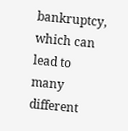bankruptcy, which can lead to many different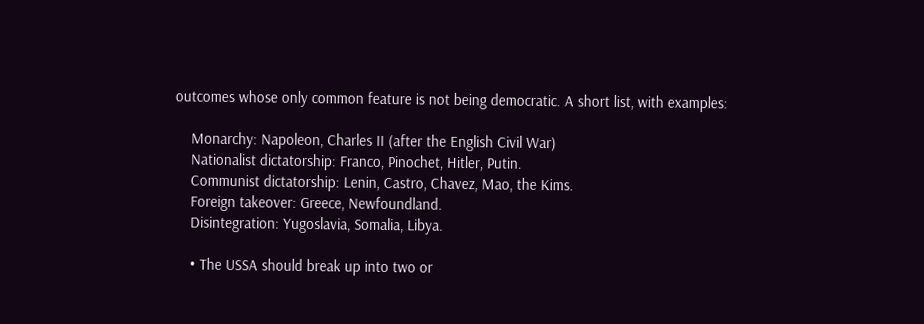outcomes whose only common feature is not being democratic. A short list, with examples:

    Monarchy: Napoleon, Charles II (after the English Civil War)
    Nationalist dictatorship: Franco, Pinochet, Hitler, Putin.
    Communist dictatorship: Lenin, Castro, Chavez, Mao, the Kims.
    Foreign takeover: Greece, Newfoundland.
    Disintegration: Yugoslavia, Somalia, Libya.

    • The USSA should break up into two or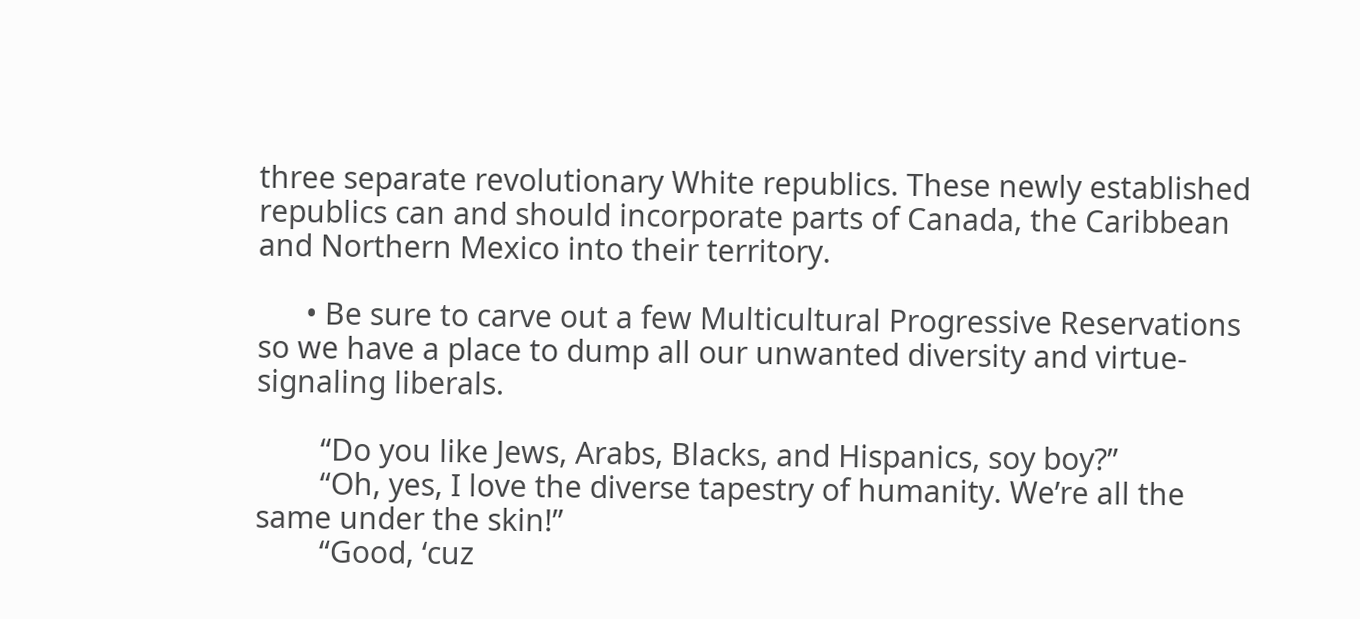three separate revolutionary White republics. These newly established republics can and should incorporate parts of Canada, the Caribbean and Northern Mexico into their territory.

      • Be sure to carve out a few Multicultural Progressive Reservations so we have a place to dump all our unwanted diversity and virtue-signaling liberals.

        “Do you like Jews, Arabs, Blacks, and Hispanics, soy boy?”
        “Oh, yes, I love the diverse tapestry of humanity. We’re all the same under the skin!”
        “Good, ‘cuz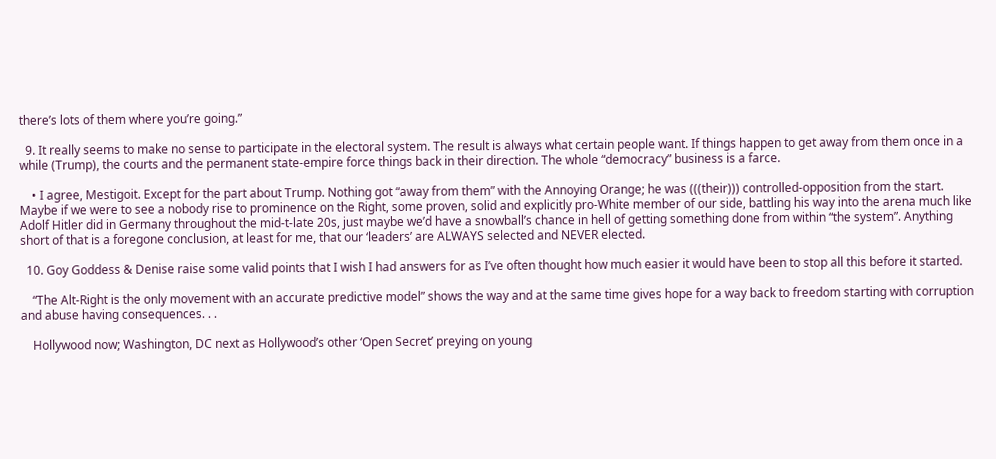there’s lots of them where you’re going.”

  9. It really seems to make no sense to participate in the electoral system. The result is always what certain people want. If things happen to get away from them once in a while (Trump), the courts and the permanent state-empire force things back in their direction. The whole “democracy” business is a farce.

    • I agree, Mestigoit. Except for the part about Trump. Nothing got “away from them” with the Annoying Orange; he was (((their))) controlled-opposition from the start. Maybe if we were to see a nobody rise to prominence on the Right, some proven, solid and explicitly pro-White member of our side, battling his way into the arena much like Adolf Hitler did in Germany throughout the mid-t-late 20s, just maybe we’d have a snowball’s chance in hell of getting something done from within “the system”. Anything short of that is a foregone conclusion, at least for me, that our ‘leaders’ are ALWAYS selected and NEVER elected.

  10. Goy Goddess & Denise raise some valid points that I wish I had answers for as I’ve often thought how much easier it would have been to stop all this before it started.

    “The Alt-Right is the only movement with an accurate predictive model” shows the way and at the same time gives hope for a way back to freedom starting with corruption and abuse having consequences. . .

    Hollywood now; Washington, DC next as Hollywood’s other ‘Open Secret’ preying on young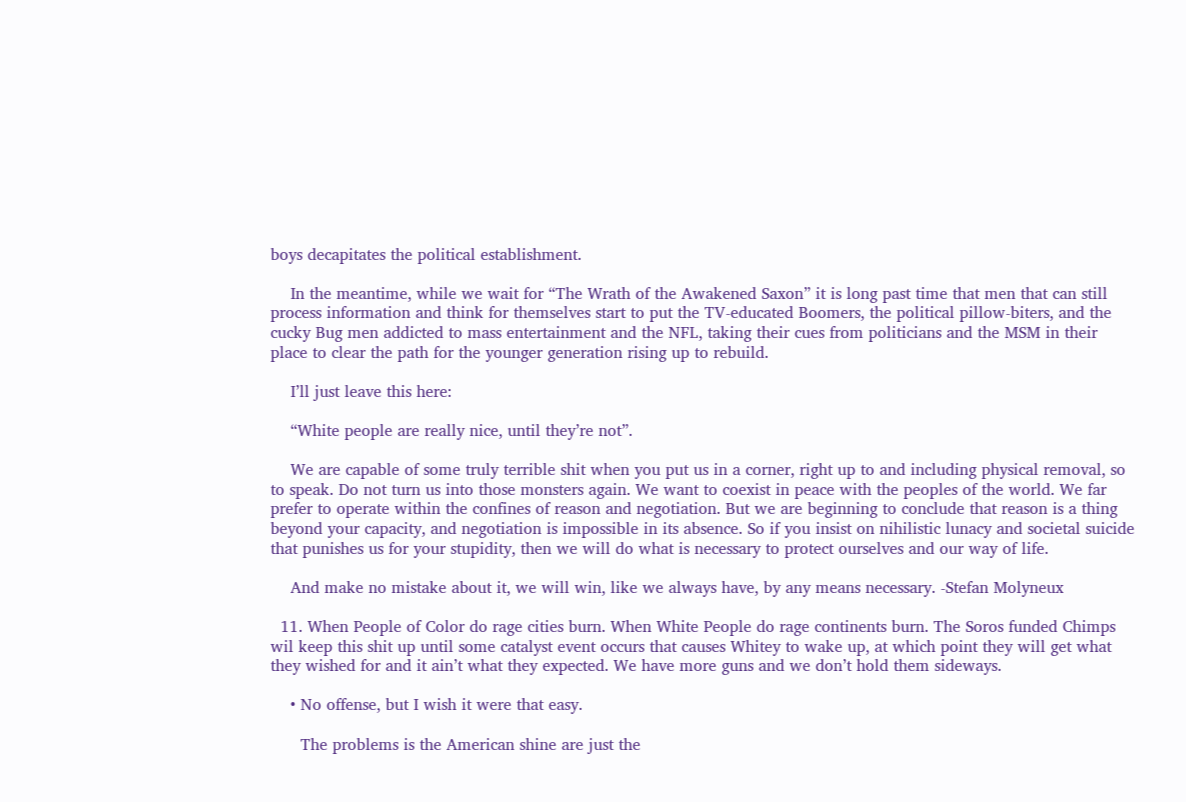boys decapitates the political establishment.

    In the meantime, while we wait for “The Wrath of the Awakened Saxon” it is long past time that men that can still process information and think for themselves start to put the TV-educated Boomers, the political pillow-biters, and the cucky Bug men addicted to mass entertainment and the NFL, taking their cues from politicians and the MSM in their place to clear the path for the younger generation rising up to rebuild.

    I’ll just leave this here:

    “White people are really nice, until they’re not”.

    We are capable of some truly terrible shit when you put us in a corner, right up to and including physical removal, so to speak. Do not turn us into those monsters again. We want to coexist in peace with the peoples of the world. We far prefer to operate within the confines of reason and negotiation. But we are beginning to conclude that reason is a thing beyond your capacity, and negotiation is impossible in its absence. So if you insist on nihilistic lunacy and societal suicide that punishes us for your stupidity, then we will do what is necessary to protect ourselves and our way of life.

    And make no mistake about it, we will win, like we always have, by any means necessary. -Stefan Molyneux

  11. When People of Color do rage cities burn. When White People do rage continents burn. The Soros funded Chimps wil keep this shit up until some catalyst event occurs that causes Whitey to wake up, at which point they will get what they wished for and it ain’t what they expected. We have more guns and we don’t hold them sideways.

    • No offense, but I wish it were that easy.

      The problems is the American shine are just the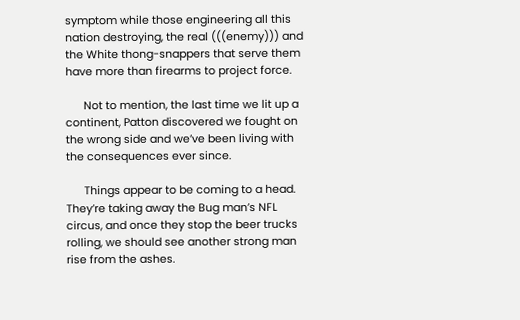symptom while those engineering all this nation destroying, the real (((enemy))) and the White thong-snappers that serve them have more than firearms to project force.

      Not to mention, the last time we lit up a continent, Patton discovered we fought on the wrong side and we’ve been living with the consequences ever since.

      Things appear to be coming to a head. They’re taking away the Bug man’s NFL circus, and once they stop the beer trucks rolling, we should see another strong man rise from the ashes.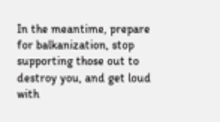In the meantime, prepare for balkanization, stop supporting those out to destroy you, and get loud with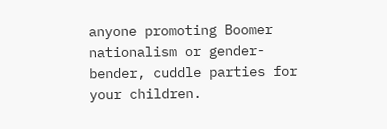anyone promoting Boomer nationalism or gender-bender, cuddle parties for your children.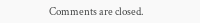Comments are closed.